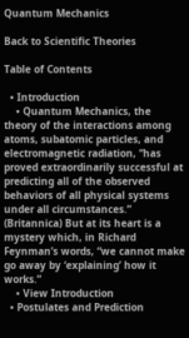Quantum Mechanics

Back to Scientific Theories

Table of Contents

  • Introduction
    • Quantum Mechanics, the theory of the interactions among atoms, subatomic particles, and electromagnetic radiation, “has proved extraordinarily successful at predicting all of the observed behaviors of all physical systems under all circumstances.” (Britannica) But at its heart is a mystery which, in Richard Feynman’s words, “we cannot make go away by ‘explaining’ how it works.”
    • View Introduction
  • Postulates and Prediction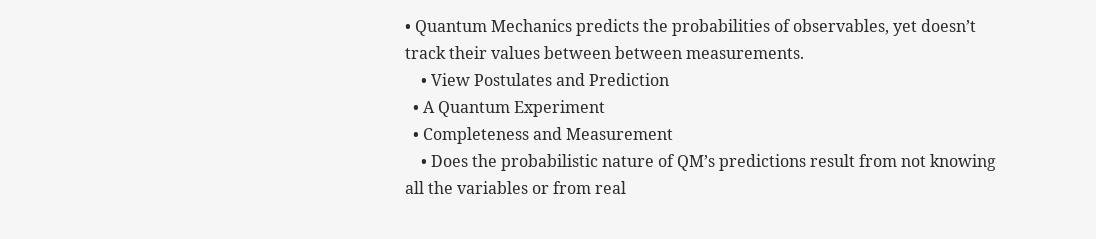• Quantum Mechanics predicts the probabilities of observables, yet doesn’t track their values between between measurements.
    • View Postulates and Prediction
  • A Quantum Experiment
  • Completeness and Measurement
    • Does the probabilistic nature of QM’s predictions result from not knowing all the variables or from real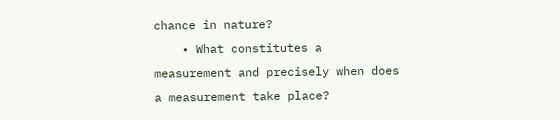chance in nature?
    • What constitutes a measurement and precisely when does a measurement take place?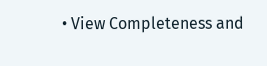• View Completeness and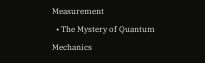Measurement
  • The Mystery of Quantum Mechanics